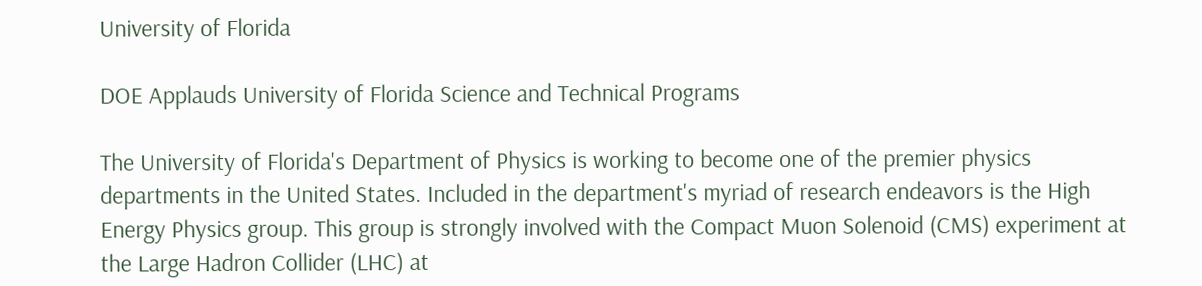University of Florida

DOE Applauds University of Florida Science and Technical Programs

The University of Florida's Department of Physics is working to become one of the premier physics departments in the United States. Included in the department's myriad of research endeavors is the High Energy Physics group. This group is strongly involved with the Compact Muon Solenoid (CMS) experiment at the Large Hadron Collider (LHC) at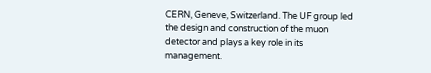CERN, Geneve, Switzerland. The UF group led the design and construction of the muon detector and plays a key role in its management.